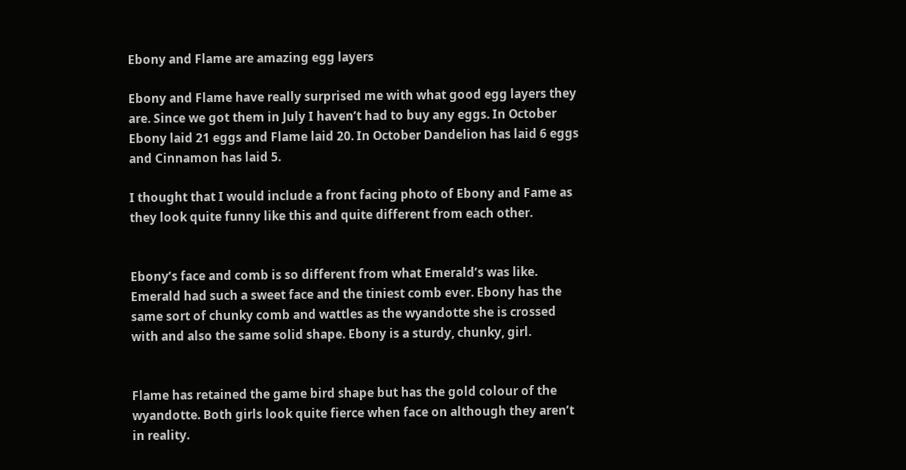Ebony and Flame are amazing egg layers

Ebony and Flame have really surprised me with what good egg layers they are. Since we got them in July I haven’t had to buy any eggs. In October Ebony laid 21 eggs and Flame laid 20. In October Dandelion has laid 6 eggs and Cinnamon has laid 5.

I thought that I would include a front facing photo of Ebony and Fame as they look quite funny like this and quite different from each other.


Ebony’s face and comb is so different from what Emerald’s was like. Emerald had such a sweet face and the tiniest comb ever. Ebony has the same sort of chunky comb and wattles as the wyandotte she is crossed with and also the same solid shape. Ebony is a sturdy, chunky, girl.


Flame has retained the game bird shape but has the gold colour of the wyandotte. Both girls look quite fierce when face on although they aren’t in reality.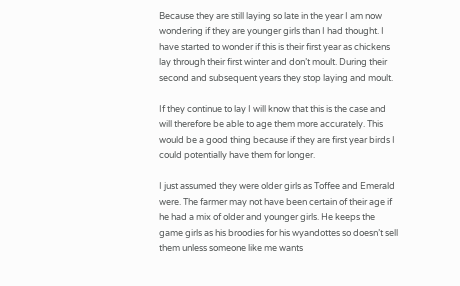Because they are still laying so late in the year I am now wondering if they are younger girls than I had thought. I have started to wonder if this is their first year as chickens lay through their first winter and don’t moult. During their second and subsequent years they stop laying and moult.

If they continue to lay I will know that this is the case and will therefore be able to age them more accurately. This would be a good thing because if they are first year birds I could potentially have them for longer.

I just assumed they were older girls as Toffee and Emerald were. The farmer may not have been certain of their age if he had a mix of older and younger girls. He keeps the game girls as his broodies for his wyandottes so doesn’t sell them unless someone like me wants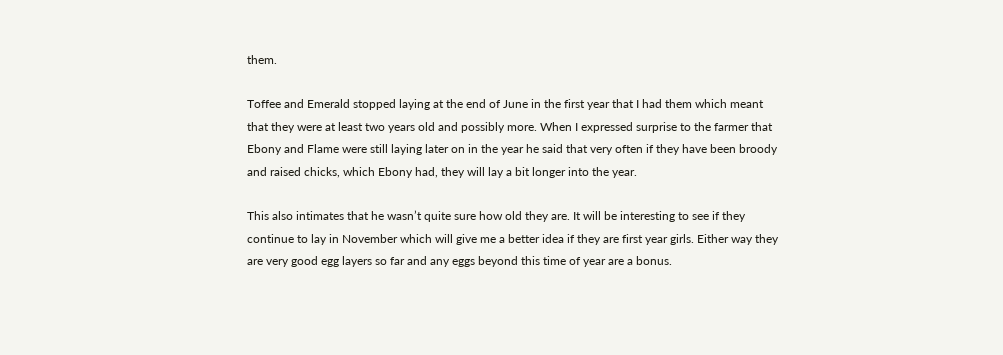them.

Toffee and Emerald stopped laying at the end of June in the first year that I had them which meant that they were at least two years old and possibly more. When I expressed surprise to the farmer that  Ebony and Flame were still laying later on in the year he said that very often if they have been broody and raised chicks, which Ebony had, they will lay a bit longer into the year.

This also intimates that he wasn’t quite sure how old they are. It will be interesting to see if they continue to lay in November which will give me a better idea if they are first year girls. Either way they are very good egg layers so far and any eggs beyond this time of year are a bonus.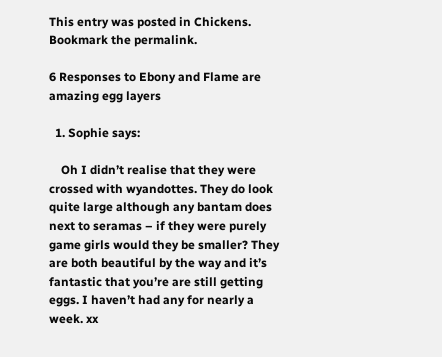This entry was posted in Chickens. Bookmark the permalink.

6 Responses to Ebony and Flame are amazing egg layers

  1. Sophie says:

    Oh I didn’t realise that they were crossed with wyandottes. They do look quite large although any bantam does next to seramas – if they were purely game girls would they be smaller? They are both beautiful by the way and it’s fantastic that you’re are still getting eggs. I haven’t had any for nearly a week. xx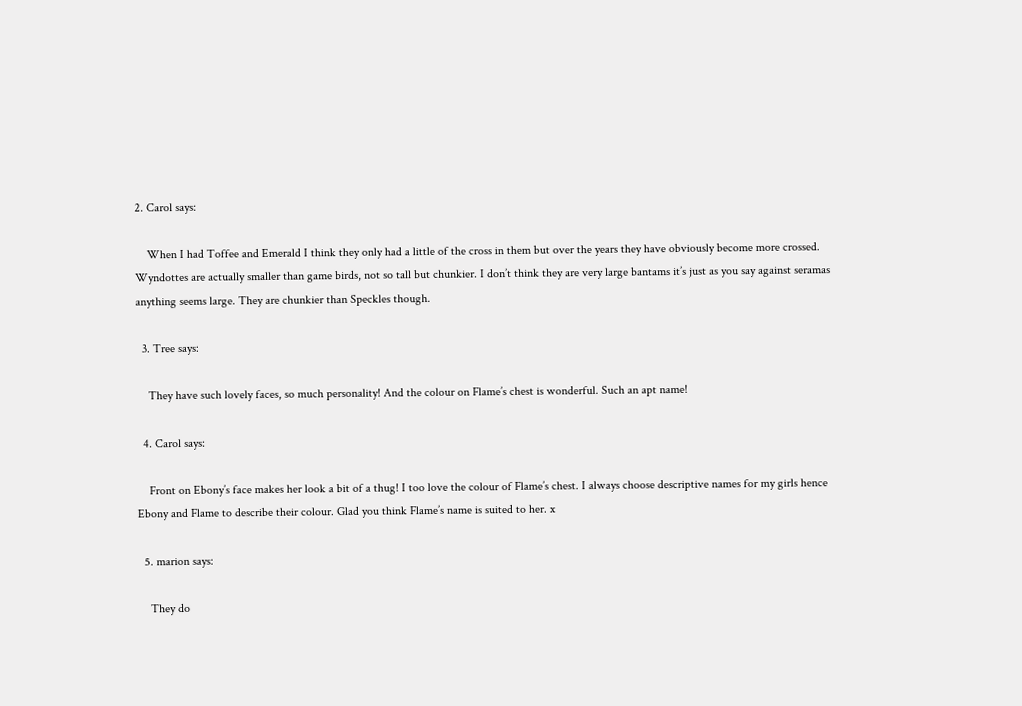2. Carol says:

    When I had Toffee and Emerald I think they only had a little of the cross in them but over the years they have obviously become more crossed. Wyndottes are actually smaller than game birds, not so tall but chunkier. I don’t think they are very large bantams it’s just as you say against seramas anything seems large. They are chunkier than Speckles though.

  3. Tree says:

    They have such lovely faces, so much personality! And the colour on Flame’s chest is wonderful. Such an apt name!

  4. Carol says:

    Front on Ebony’s face makes her look a bit of a thug! I too love the colour of Flame’s chest. I always choose descriptive names for my girls hence Ebony and Flame to describe their colour. Glad you think Flame’s name is suited to her. x

  5. marion says:

    They do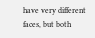have very different faces, but both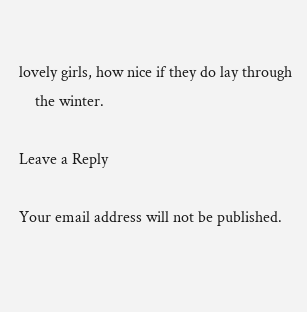lovely girls, how nice if they do lay through
    the winter.

Leave a Reply

Your email address will not be published.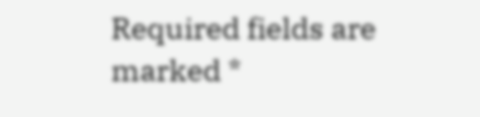Required fields are marked *